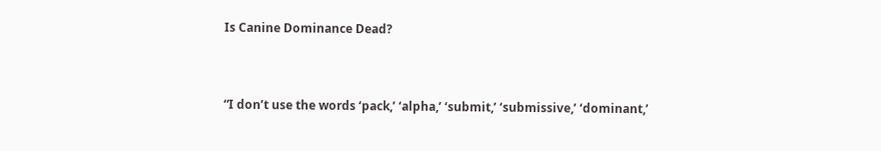Is Canine Dominance Dead?


“I don’t use the words ‘pack,’ ‘alpha,’ ‘submit,’ ‘submissive,’ ‘dominant,’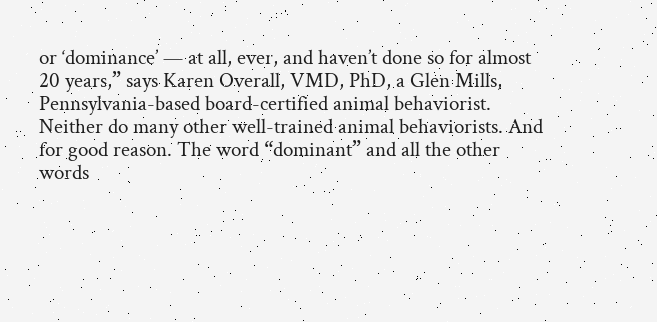or ‘dominance’ — at all, ever, and haven’t done so for almost 20 years,” says Karen Overall, VMD, PhD, a Glen Mills, Pennsylvania-based board-certified animal behaviorist. Neither do many other well-trained animal behaviorists. And for good reason. The word “dominant” and all the other words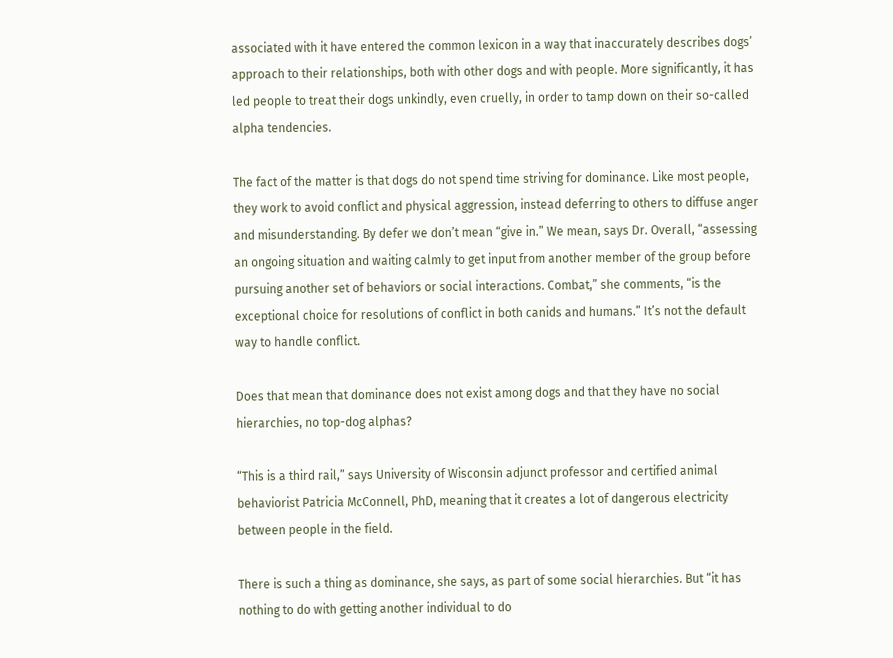associated with it have entered the common lexicon in a way that inaccurately describes dogs’ approach to their relationships, both with other dogs and with people. More significantly, it has led people to treat their dogs unkindly, even cruelly, in order to tamp down on their so-called alpha tendencies.

The fact of the matter is that dogs do not spend time striving for dominance. Like most people, they work to avoid conflict and physical aggression, instead deferring to others to diffuse anger and misunderstanding. By defer we don’t mean “give in.” We mean, says Dr. Overall, “assessing an ongoing situation and waiting calmly to get input from another member of the group before pursuing another set of behaviors or social interactions. Combat,” she comments, “is the exceptional choice for resolutions of conflict in both canids and humans.” It’s not the default way to handle conflict.

Does that mean that dominance does not exist among dogs and that they have no social hierarchies, no top-dog alphas?

“This is a third rail,” says University of Wisconsin adjunct professor and certified animal behaviorist Patricia McConnell, PhD, meaning that it creates a lot of dangerous electricity between people in the field.

There is such a thing as dominance, she says, as part of some social hierarchies. But “it has nothing to do with getting another individual to do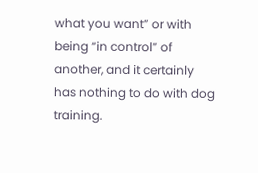what you want” or with being “in control” of another, and it certainly has nothing to do with dog training.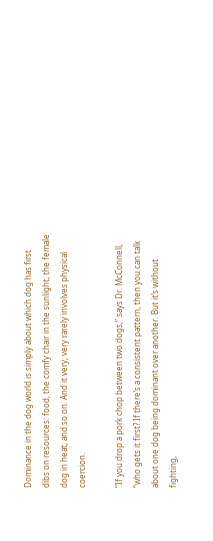Dominance in the dog world is simply about which dog has first dibs on resources: food, the comfy chair in the sunlight, the female dog in heat, and so on. And it very, very rarely involves physical coercion.

“If you drop a pork chop between two dogs,” says Dr. McConnell, “who gets it first? If there’s a consistent pattern, then you can talk about one dog being dominant over another. But it’s without fighting,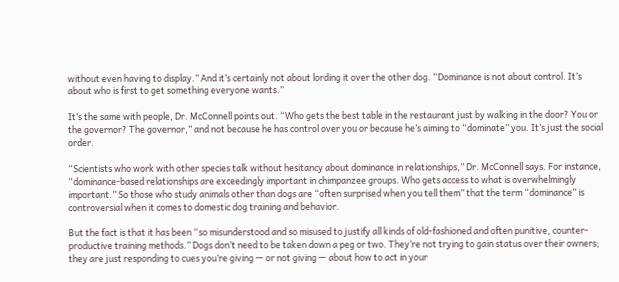without even having to display.” And it’s certainly not about lording it over the other dog. “Dominance is not about control. It’s about who is first to get something everyone wants.”

It’s the same with people, Dr. McConnell points out. “Who gets the best table in the restaurant just by walking in the door? You or the governor? The governor,” and not because he has control over you or because he’s aiming to “dominate” you. It’s just the social order.

“Scientists who work with other species talk without hesitancy about dominance in relationships,” Dr. McConnell says. For instance, “dominance-based relationships are exceedingly important in chimpanzee groups. Who gets access to what is overwhelmingly important.” So those who study animals other than dogs are “often surprised when you tell them” that the term “dominance” is controversial when it comes to domestic dog training and behavior.

But the fact is that it has been “so misunderstood and so misused to justify all kinds of old-fashioned and often punitive, counter-productive training methods.” Dogs don’t need to be taken down a peg or two. They’re not trying to gain status over their owners; they are just responding to cues you’re giving — or not giving — about how to act in your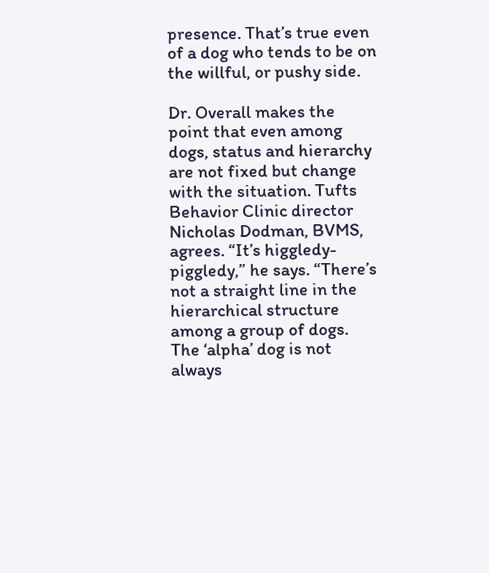presence. That’s true even of a dog who tends to be on the willful, or pushy side.

Dr. Overall makes the point that even among dogs, status and hierarchy are not fixed but change with the situation. Tufts Behavior Clinic director Nicholas Dodman, BVMS, agrees. “It’s higgledy-piggledy,” he says. “There’s not a straight line in the hierarchical structure among a group of dogs. The ‘alpha’ dog is not always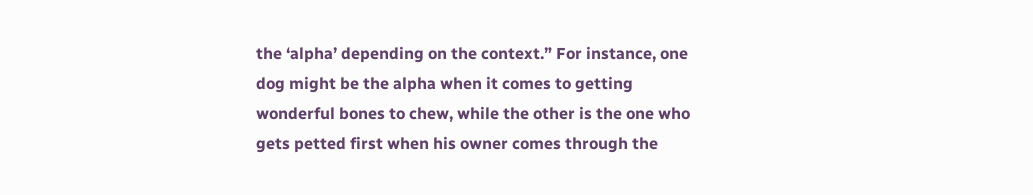the ‘alpha’ depending on the context.” For instance, one dog might be the alpha when it comes to getting wonderful bones to chew, while the other is the one who gets petted first when his owner comes through the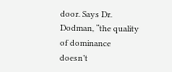door. Says Dr. Dodman, “the quality of dominance doesn’t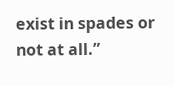exist in spades or not at all.”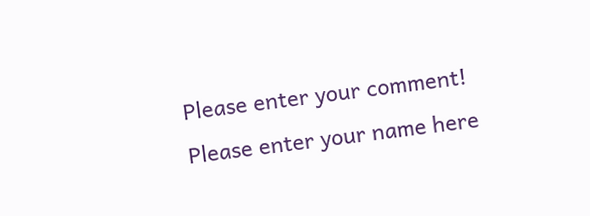Please enter your comment!
Please enter your name here